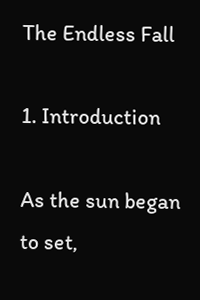The Endless Fall

1. Introduction

As the sun began to set,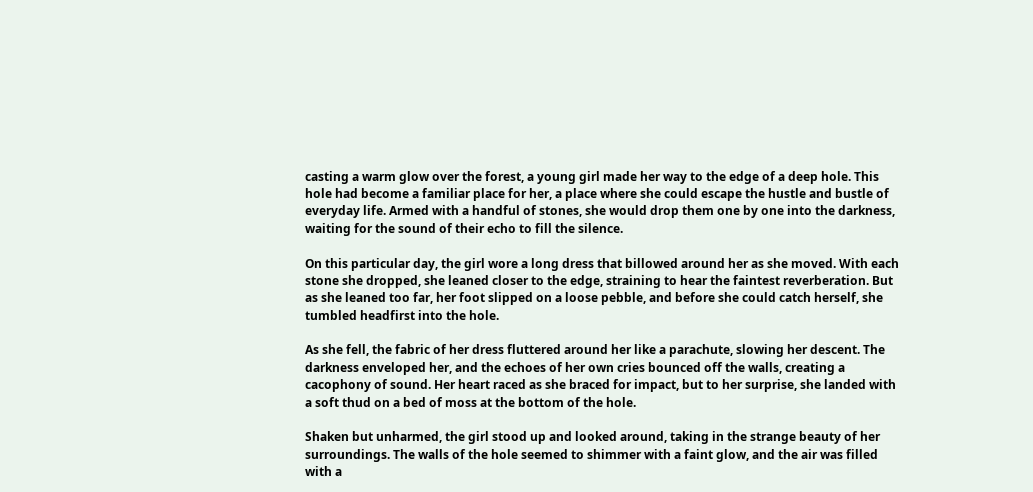casting a warm glow over the forest, a young girl made her way to the edge of a deep hole. This hole had become a familiar place for her, a place where she could escape the hustle and bustle of everyday life. Armed with a handful of stones, she would drop them one by one into the darkness, waiting for the sound of their echo to fill the silence.

On this particular day, the girl wore a long dress that billowed around her as she moved. With each stone she dropped, she leaned closer to the edge, straining to hear the faintest reverberation. But as she leaned too far, her foot slipped on a loose pebble, and before she could catch herself, she tumbled headfirst into the hole.

As she fell, the fabric of her dress fluttered around her like a parachute, slowing her descent. The darkness enveloped her, and the echoes of her own cries bounced off the walls, creating a cacophony of sound. Her heart raced as she braced for impact, but to her surprise, she landed with a soft thud on a bed of moss at the bottom of the hole.

Shaken but unharmed, the girl stood up and looked around, taking in the strange beauty of her surroundings. The walls of the hole seemed to shimmer with a faint glow, and the air was filled with a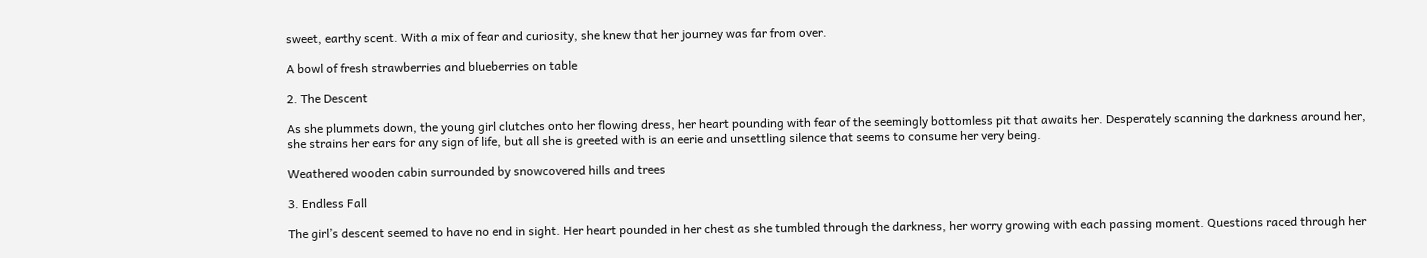sweet, earthy scent. With a mix of fear and curiosity, she knew that her journey was far from over.

A bowl of fresh strawberries and blueberries on table

2. The Descent

As she plummets down, the young girl clutches onto her flowing dress, her heart pounding with fear of the seemingly bottomless pit that awaits her. Desperately scanning the darkness around her, she strains her ears for any sign of life, but all she is greeted with is an eerie and unsettling silence that seems to consume her very being.

Weathered wooden cabin surrounded by snowcovered hills and trees

3. Endless Fall

The girl’s descent seemed to have no end in sight. Her heart pounded in her chest as she tumbled through the darkness, her worry growing with each passing moment. Questions raced through her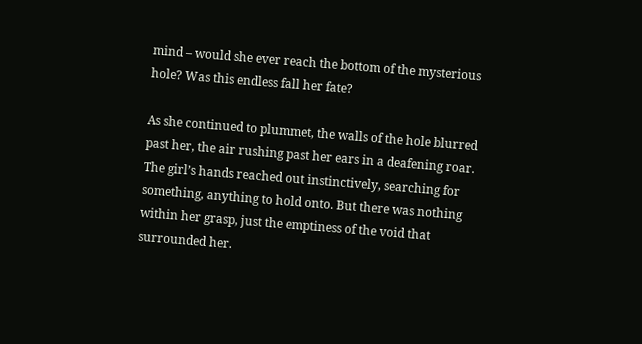mind – would she ever reach the bottom of the mysterious hole? Was this endless fall her fate?

As she continued to plummet, the walls of the hole blurred past her, the air rushing past her ears in a deafening roar. The girl’s hands reached out instinctively, searching for something, anything to hold onto. But there was nothing within her grasp, just the emptiness of the void that surrounded her.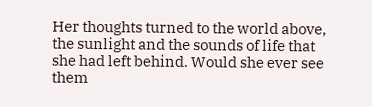Her thoughts turned to the world above, the sunlight and the sounds of life that she had left behind. Would she ever see them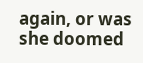again, or was she doomed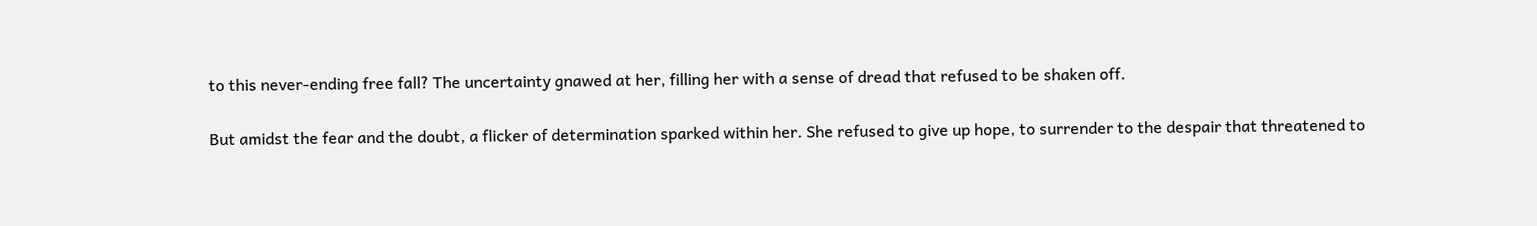to this never-ending free fall? The uncertainty gnawed at her, filling her with a sense of dread that refused to be shaken off.

But amidst the fear and the doubt, a flicker of determination sparked within her. She refused to give up hope, to surrender to the despair that threatened to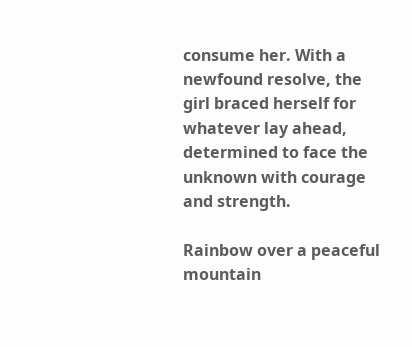consume her. With a newfound resolve, the girl braced herself for whatever lay ahead, determined to face the unknown with courage and strength.

Rainbow over a peaceful mountain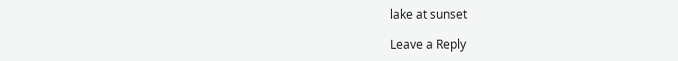lake at sunset

Leave a Reply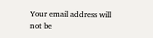Your email address will not be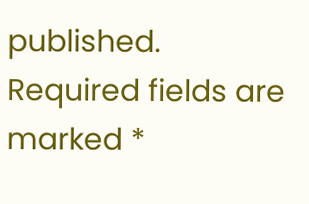published. Required fields are marked *